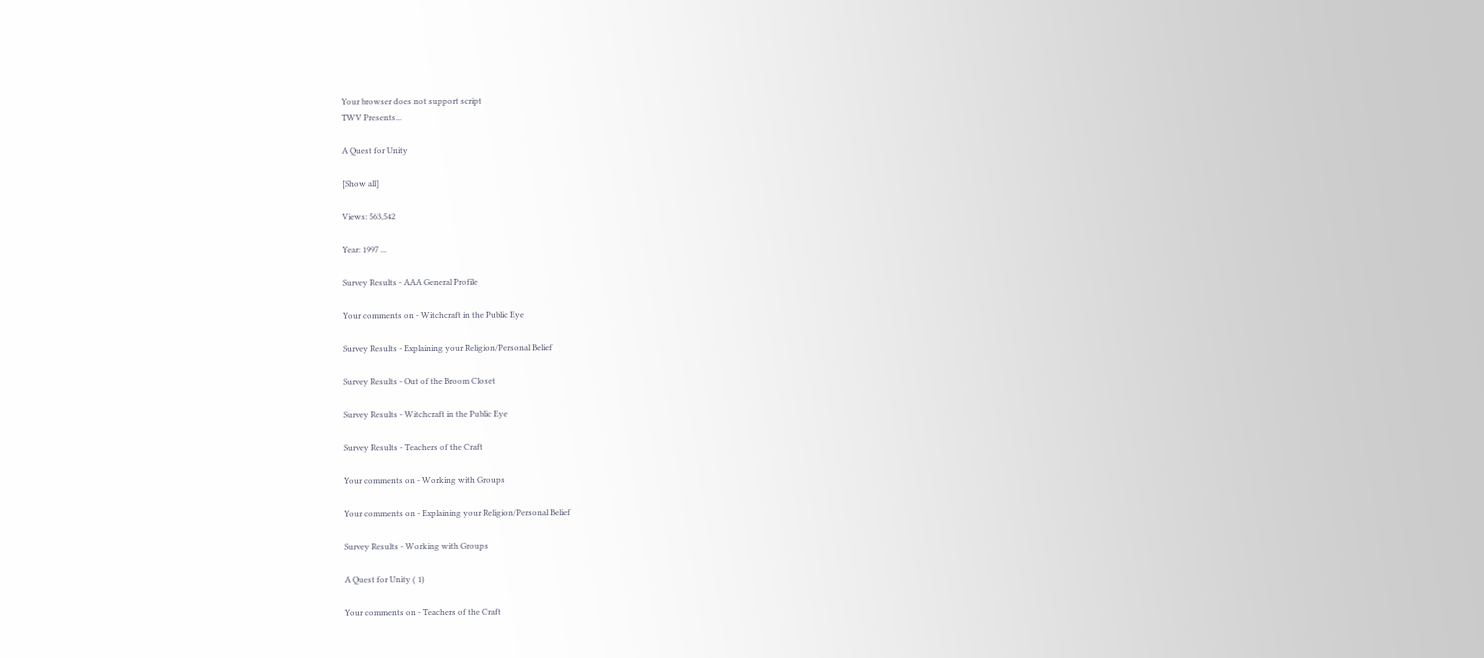Your browser does not support script
TWV Presents...

A Quest for Unity

[Show all]

Views: 563,542

Year: 1997 ...

Survey Results - AAA General Profile

Your comments on - Witchcraft in the Public Eye

Survey Results - Explaining your Religion/Personal Belief

Survey Results - Out of the Broom Closet

Survey Results - Witchcraft in the Public Eye

Survey Results - Teachers of the Craft

Your comments on - Working with Groups

Your comments on - Explaining your Religion/Personal Belief

Survey Results - Working with Groups

A Quest for Unity ( 1)

Your comments on - Teachers of the Craft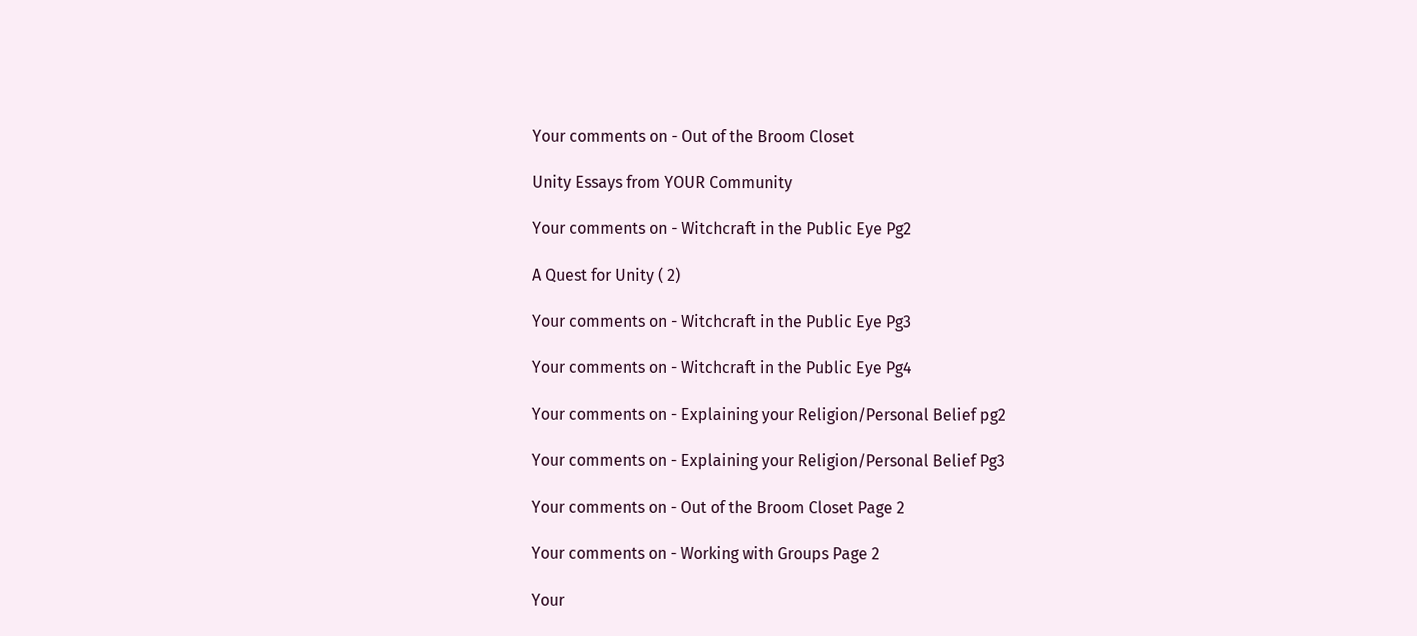Your comments on - Out of the Broom Closet

Unity Essays from YOUR Community

Your comments on - Witchcraft in the Public Eye Pg2

A Quest for Unity ( 2)

Your comments on - Witchcraft in the Public Eye Pg3

Your comments on - Witchcraft in the Public Eye Pg4

Your comments on - Explaining your Religion/Personal Belief pg2

Your comments on - Explaining your Religion/Personal Belief Pg3

Your comments on - Out of the Broom Closet Page 2

Your comments on - Working with Groups Page 2

Your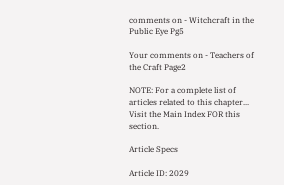comments on - Witchcraft in the Public Eye Pg5

Your comments on - Teachers of the Craft Page2

NOTE: For a complete list of articles related to this chapter... Visit the Main Index FOR this section.

Article Specs

Article ID: 2029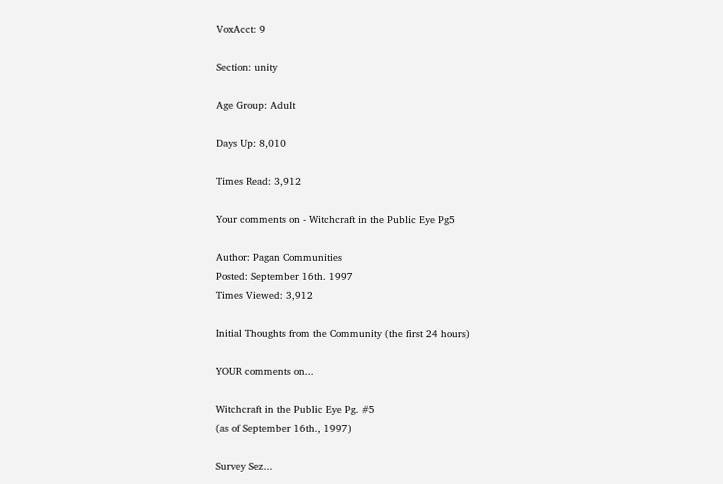VoxAcct: 9

Section: unity

Age Group: Adult

Days Up: 8,010

Times Read: 3,912

Your comments on - Witchcraft in the Public Eye Pg5

Author: Pagan Communities
Posted: September 16th. 1997
Times Viewed: 3,912

Initial Thoughts from the Community (the first 24 hours)

YOUR comments on...

Witchcraft in the Public Eye Pg. #5
(as of September 16th., 1997)

Survey Sez...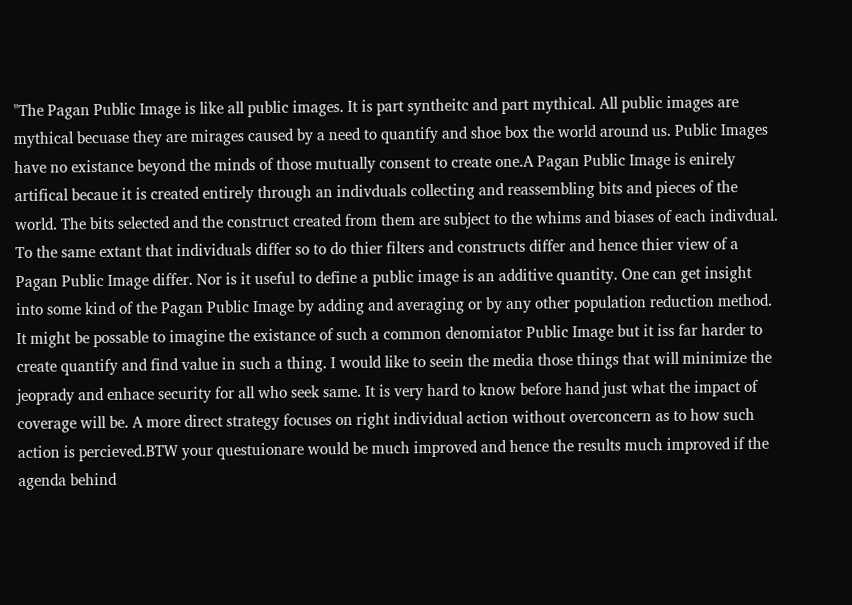"The Pagan Public Image is like all public images. It is part syntheitc and part mythical. All public images are mythical becuase they are mirages caused by a need to quantify and shoe box the world around us. Public Images have no existance beyond the minds of those mutually consent to create one.A Pagan Public Image is enirely artifical becaue it is created entirely through an indivduals collecting and reassembling bits and pieces of the world. The bits selected and the construct created from them are subject to the whims and biases of each indivdual. To the same extant that individuals differ so to do thier filters and constructs differ and hence thier view of a Pagan Public Image differ. Nor is it useful to define a public image is an additive quantity. One can get insight into some kind of the Pagan Public Image by adding and averaging or by any other population reduction method. It might be possable to imagine the existance of such a common denomiator Public Image but it iss far harder to create quantify and find value in such a thing. I would like to seein the media those things that will minimize the jeoprady and enhace security for all who seek same. It is very hard to know before hand just what the impact of coverage will be. A more direct strategy focuses on right individual action without overconcern as to how such action is percieved.BTW your questuionare would be much improved and hence the results much improved if the agenda behind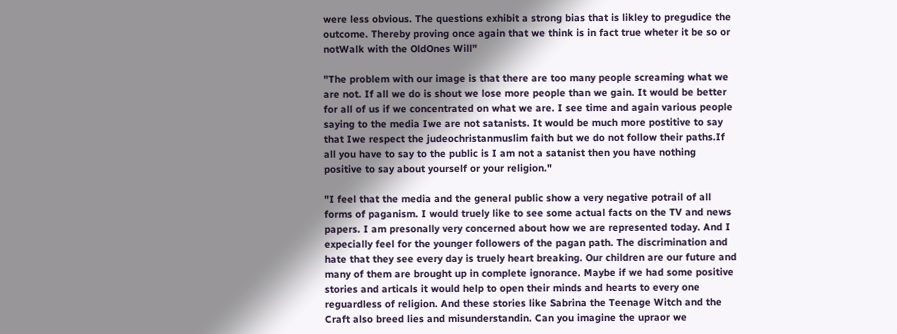were less obvious. The questions exhibit a strong bias that is likley to pregudice the outcome. Thereby proving once again that we think is in fact true wheter it be so or notWalk with the OldOnes Will"

"The problem with our image is that there are too many people screaming what we are not. If all we do is shout we lose more people than we gain. It would be better for all of us if we concentrated on what we are. I see time and again various people saying to the media Iwe are not satanists. It would be much more postitive to say that Iwe respect the judeochristanmuslim faith but we do not follow their paths.If all you have to say to the public is I am not a satanist then you have nothing positive to say about yourself or your religion."

"I feel that the media and the general public show a very negative potrail of all forms of paganism. I would truely like to see some actual facts on the TV and news papers. I am presonally very concerned about how we are represented today. And I expecially feel for the younger followers of the pagan path. The discrimination and hate that they see every day is truely heart breaking. Our children are our future and many of them are brought up in complete ignorance. Maybe if we had some positive stories and articals it would help to open their minds and hearts to every one reguardless of religion. And these stories like Sabrina the Teenage Witch and the Craft also breed lies and misunderstandin. Can you imagine the upraor we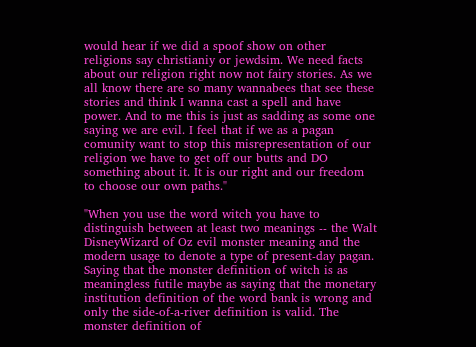would hear if we did a spoof show on other religions say christianiy or jewdsim. We need facts about our religion right now not fairy stories. As we all know there are so many wannabees that see these stories and think I wanna cast a spell and have power. And to me this is just as sadding as some one saying we are evil. I feel that if we as a pagan comunity want to stop this misrepresentation of our religion we have to get off our butts and DO something about it. It is our right and our freedom to choose our own paths."

"When you use the word witch you have to distinguish between at least two meanings -- the Walt DisneyWizard of Oz evil monster meaning and the modern usage to denote a type of present-day pagan. Saying that the monster definition of witch is as meaningless futile maybe as saying that the monetary institution definition of the word bank is wrong and only the side-of-a-river definition is valid. The monster definition of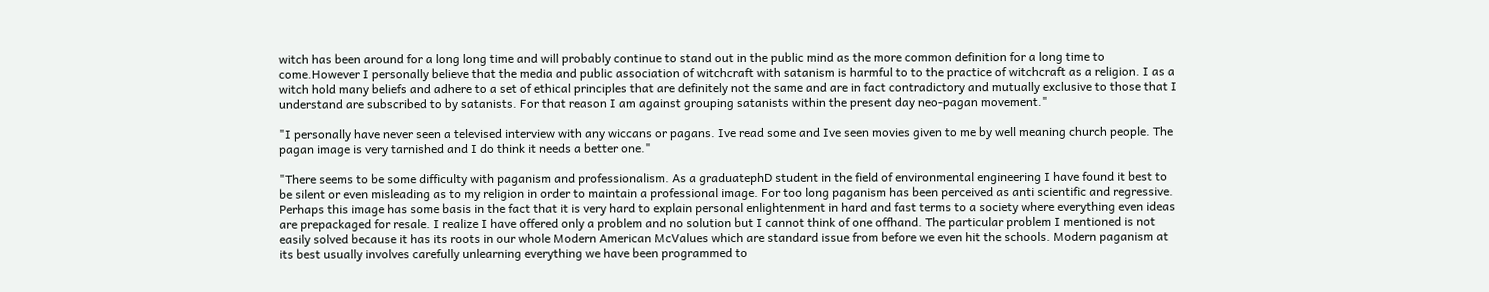witch has been around for a long long time and will probably continue to stand out in the public mind as the more common definition for a long time to come.However I personally believe that the media and public association of witchcraft with satanism is harmful to to the practice of witchcraft as a religion. I as a witch hold many beliefs and adhere to a set of ethical principles that are definitely not the same and are in fact contradictory and mutually exclusive to those that I understand are subscribed to by satanists. For that reason I am against grouping satanists within the present day neo-pagan movement."

"I personally have never seen a televised interview with any wiccans or pagans. Ive read some and Ive seen movies given to me by well meaning church people. The pagan image is very tarnished and I do think it needs a better one."

"There seems to be some difficulty with paganism and professionalism. As a graduatephD student in the field of environmental engineering I have found it best to be silent or even misleading as to my religion in order to maintain a professional image. For too long paganism has been perceived as anti scientific and regressive. Perhaps this image has some basis in the fact that it is very hard to explain personal enlightenment in hard and fast terms to a society where everything even ideas are prepackaged for resale. I realize I have offered only a problem and no solution but I cannot think of one offhand. The particular problem I mentioned is not easily solved because it has its roots in our whole Modern American McValues which are standard issue from before we even hit the schools. Modern paganism at its best usually involves carefully unlearning everything we have been programmed to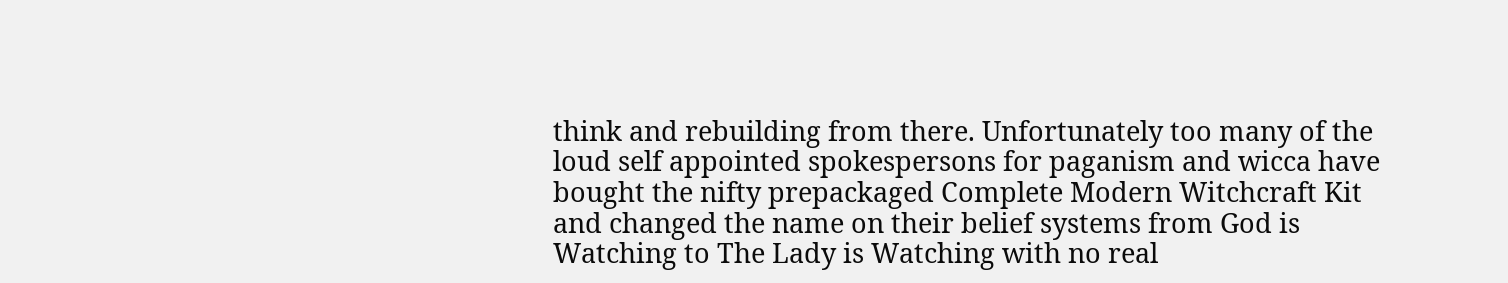think and rebuilding from there. Unfortunately too many of the loud self appointed spokespersons for paganism and wicca have bought the nifty prepackaged Complete Modern Witchcraft Kit and changed the name on their belief systems from God is Watching to The Lady is Watching with no real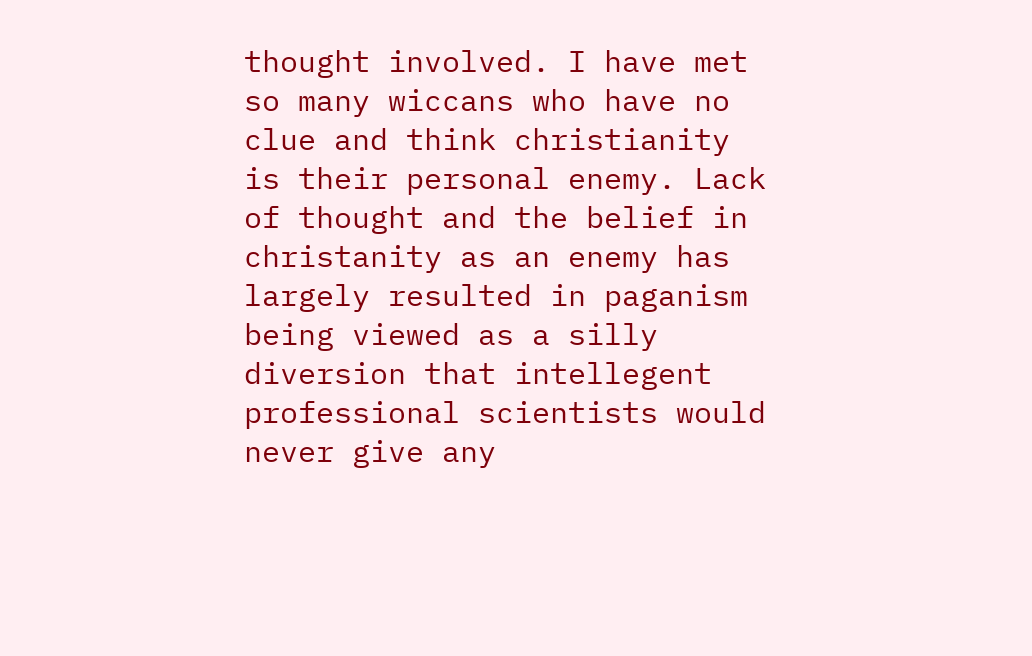thought involved. I have met so many wiccans who have no clue and think christianity is their personal enemy. Lack of thought and the belief in christanity as an enemy has largely resulted in paganism being viewed as a silly diversion that intellegent professional scientists would never give any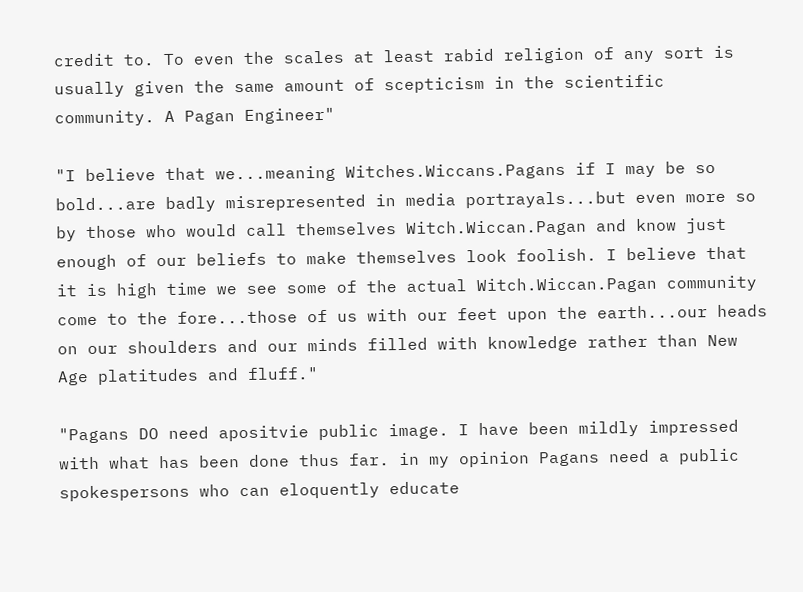credit to. To even the scales at least rabid religion of any sort is usually given the same amount of scepticism in the scientific community. A Pagan Engineer"

"I believe that we...meaning Witches.Wiccans.Pagans if I may be so bold...are badly misrepresented in media portrayals...but even more so by those who would call themselves Witch.Wiccan.Pagan and know just enough of our beliefs to make themselves look foolish. I believe that it is high time we see some of the actual Witch.Wiccan.Pagan community come to the fore...those of us with our feet upon the earth...our heads on our shoulders and our minds filled with knowledge rather than New Age platitudes and fluff."

"Pagans DO need apositvie public image. I have been mildly impressed with what has been done thus far. in my opinion Pagans need a public spokespersons who can eloquently educate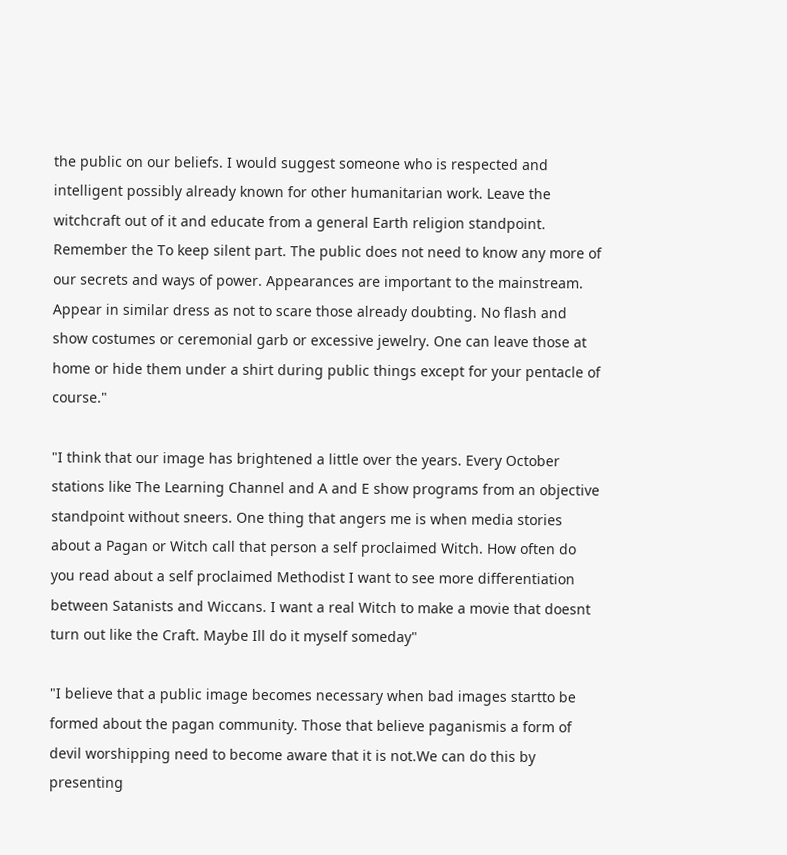the public on our beliefs. I would suggest someone who is respected and intelligent possibly already known for other humanitarian work. Leave the witchcraft out of it and educate from a general Earth religion standpoint. Remember the To keep silent part. The public does not need to know any more of our secrets and ways of power. Appearances are important to the mainstream. Appear in similar dress as not to scare those already doubting. No flash and show costumes or ceremonial garb or excessive jewelry. One can leave those at home or hide them under a shirt during public things except for your pentacle of course."

"I think that our image has brightened a little over the years. Every October stations like The Learning Channel and A and E show programs from an objective standpoint without sneers. One thing that angers me is when media stories about a Pagan or Witch call that person a self proclaimed Witch. How often do you read about a self proclaimed Methodist I want to see more differentiation between Satanists and Wiccans. I want a real Witch to make a movie that doesnt turn out like the Craft. Maybe Ill do it myself someday"

"I believe that a public image becomes necessary when bad images startto be formed about the pagan community. Those that believe paganismis a form of devil worshipping need to become aware that it is not.We can do this by presenting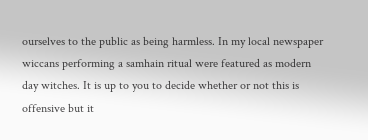ourselves to the public as being harmless. In my local newspaper wiccans performing a samhain ritual were featured as modern day witches. It is up to you to decide whether or not this is offensive but it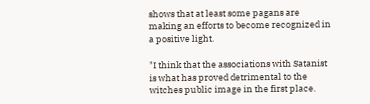shows that at least some pagans are making an efforts to become recognized in a positive light.

"I think that the associations with Satanist is what has proved detrimental to the witches public image in the first place.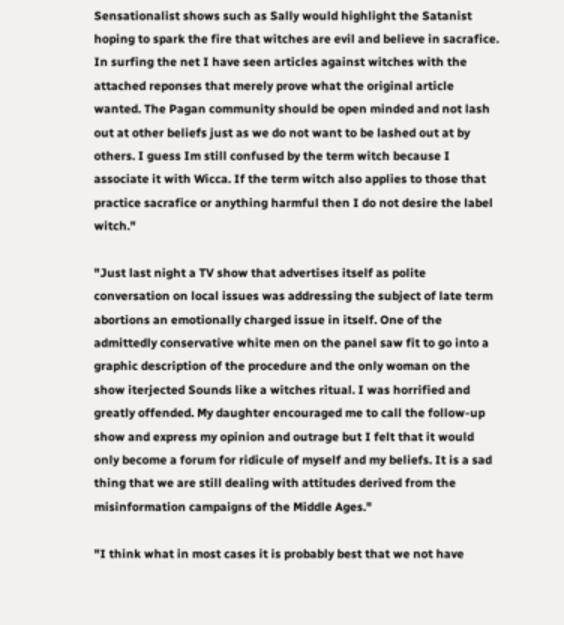Sensationalist shows such as Sally would highlight the Satanist hoping to spark the fire that witches are evil and believe in sacrafice. In surfing the net I have seen articles against witches with the attached reponses that merely prove what the original article wanted. The Pagan community should be open minded and not lash out at other beliefs just as we do not want to be lashed out at by others. I guess Im still confused by the term witch because I associate it with Wicca. If the term witch also applies to those that practice sacrafice or anything harmful then I do not desire the label witch."

"Just last night a TV show that advertises itself as polite conversation on local issues was addressing the subject of late term abortions an emotionally charged issue in itself. One of the admittedly conservative white men on the panel saw fit to go into a graphic description of the procedure and the only woman on the show iterjected Sounds like a witches ritual. I was horrified and greatly offended. My daughter encouraged me to call the follow-up show and express my opinion and outrage but I felt that it would only become a forum for ridicule of myself and my beliefs. It is a sad thing that we are still dealing with attitudes derived from the misinformation campaigns of the Middle Ages."

"I think what in most cases it is probably best that we not have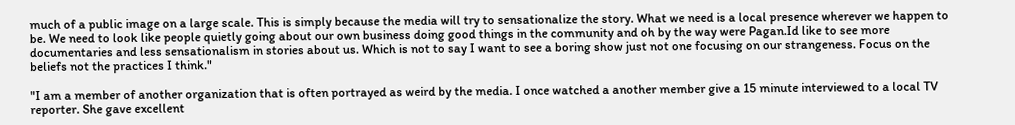much of a public image on a large scale. This is simply because the media will try to sensationalize the story. What we need is a local presence wherever we happen to be. We need to look like people quietly going about our own business doing good things in the community and oh by the way were Pagan.Id like to see more documentaries and less sensationalism in stories about us. Which is not to say I want to see a boring show just not one focusing on our strangeness. Focus on the beliefs not the practices I think."

"I am a member of another organization that is often portrayed as weird by the media. I once watched a another member give a 15 minute interviewed to a local TV reporter. She gave excellent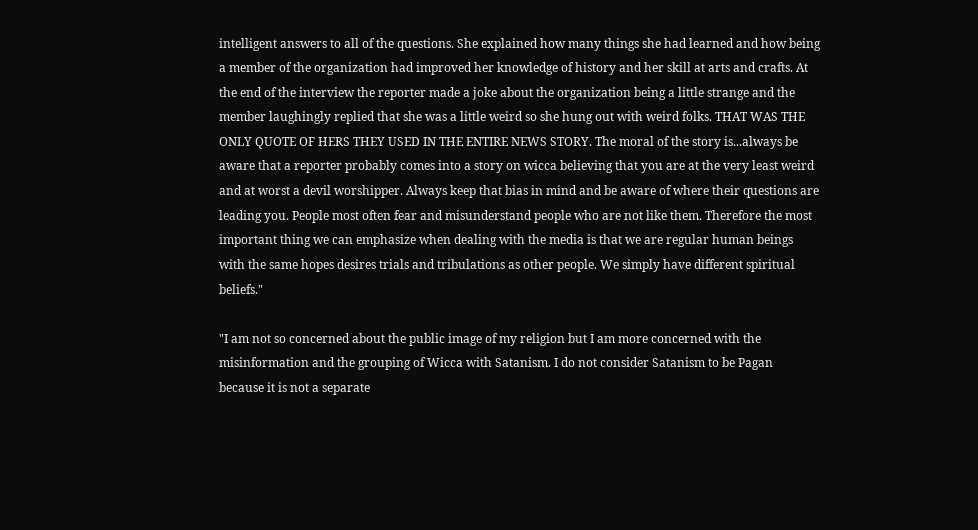intelligent answers to all of the questions. She explained how many things she had learned and how being a member of the organization had improved her knowledge of history and her skill at arts and crafts. At the end of the interview the reporter made a joke about the organization being a little strange and the member laughingly replied that she was a little weird so she hung out with weird folks. THAT WAS THE ONLY QUOTE OF HERS THEY USED IN THE ENTIRE NEWS STORY. The moral of the story is...always be aware that a reporter probably comes into a story on wicca believing that you are at the very least weird and at worst a devil worshipper. Always keep that bias in mind and be aware of where their questions are leading you. People most often fear and misunderstand people who are not like them. Therefore the most important thing we can emphasize when dealing with the media is that we are regular human beings with the same hopes desires trials and tribulations as other people. We simply have different spiritual beliefs."

"I am not so concerned about the public image of my religion but I am more concerned with the misinformation and the grouping of Wicca with Satanism. I do not consider Satanism to be Pagan because it is not a separate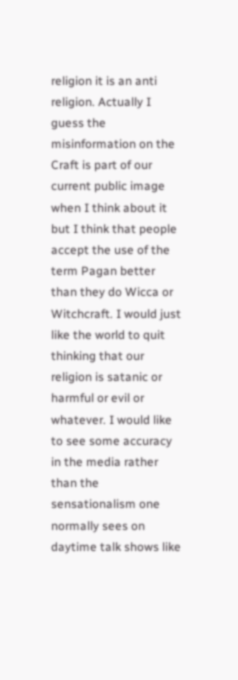religion it is an anti religion. Actually I guess the misinformation on the Craft is part of our current public image when I think about it but I think that people accept the use of the term Pagan better than they do Wicca or Witchcraft. I would just like the world to quit thinking that our religion is satanic or harmful or evil or whatever. I would like to see some accuracy in the media rather than the sensationalism one normally sees on daytime talk shows like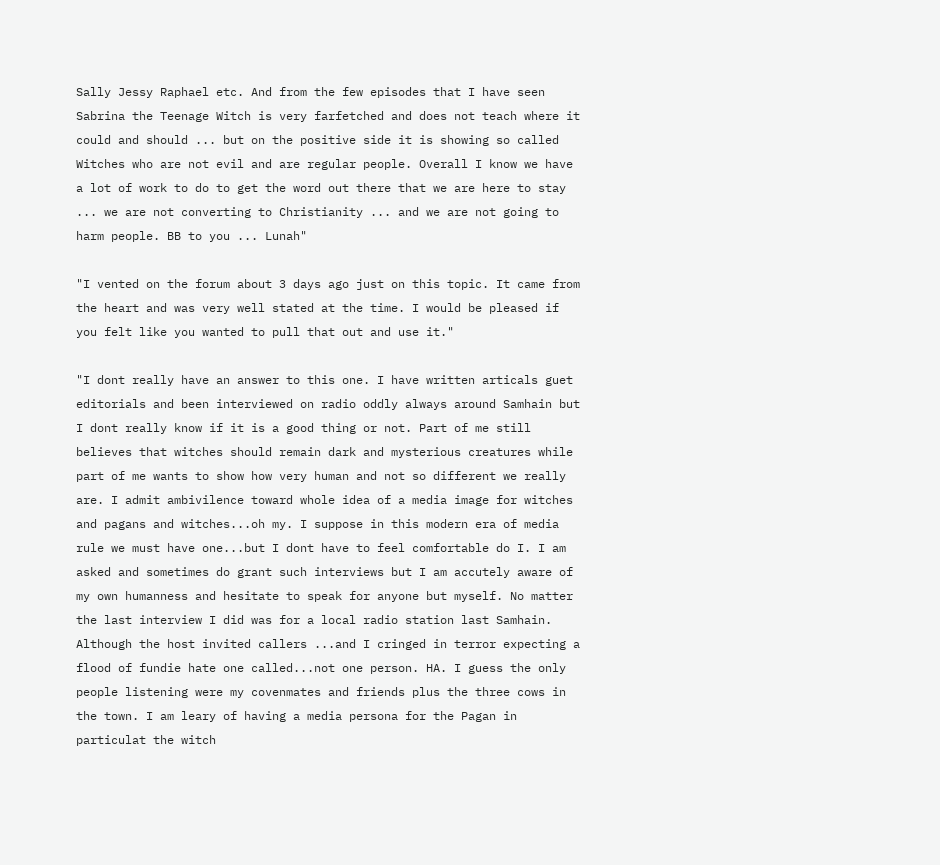Sally Jessy Raphael etc. And from the few episodes that I have seen Sabrina the Teenage Witch is very farfetched and does not teach where it could and should ... but on the positive side it is showing so called Witches who are not evil and are regular people. Overall I know we have a lot of work to do to get the word out there that we are here to stay ... we are not converting to Christianity ... and we are not going to harm people. BB to you ... Lunah"

"I vented on the forum about 3 days ago just on this topic. It came from the heart and was very well stated at the time. I would be pleased if you felt like you wanted to pull that out and use it."

"I dont really have an answer to this one. I have written articals guet editorials and been interviewed on radio oddly always around Samhain but I dont really know if it is a good thing or not. Part of me still believes that witches should remain dark and mysterious creatures while part of me wants to show how very human and not so different we really are. I admit ambivilence toward whole idea of a media image for witches and pagans and witches...oh my. I suppose in this modern era of media rule we must have one...but I dont have to feel comfortable do I. I am asked and sometimes do grant such interviews but I am accutely aware of my own humanness and hesitate to speak for anyone but myself. No matter the last interview I did was for a local radio station last Samhain. Although the host invited callers ...and I cringed in terror expecting a flood of fundie hate one called...not one person. HA. I guess the only people listening were my covenmates and friends plus the three cows in the town. I am leary of having a media persona for the Pagan in particulat the witch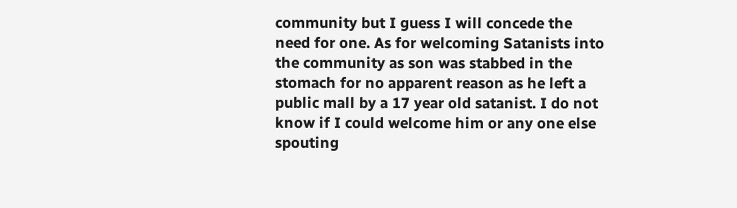community but I guess I will concede the need for one. As for welcoming Satanists into the community as son was stabbed in the stomach for no apparent reason as he left a public mall by a 17 year old satanist. I do not know if I could welcome him or any one else spouting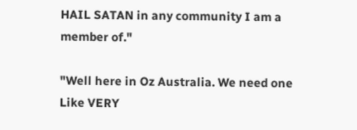HAIL SATAN in any community I am a member of."

"Well here in Oz Australia. We need one Like VERY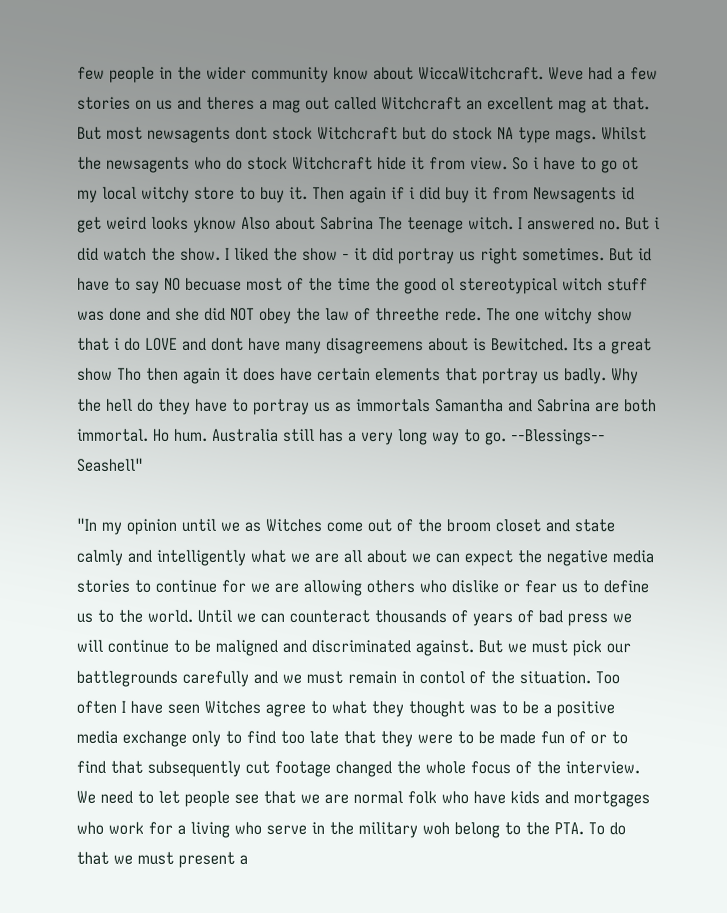few people in the wider community know about WiccaWitchcraft. Weve had a few stories on us and theres a mag out called Witchcraft an excellent mag at that. But most newsagents dont stock Witchcraft but do stock NA type mags. Whilst the newsagents who do stock Witchcraft hide it from view. So i have to go ot my local witchy store to buy it. Then again if i did buy it from Newsagents id get weird looks yknow Also about Sabrina The teenage witch. I answered no. But i did watch the show. I liked the show - it did portray us right sometimes. But id have to say NO becuase most of the time the good ol stereotypical witch stuff was done and she did NOT obey the law of threethe rede. The one witchy show that i do LOVE and dont have many disagreemens about is Bewitched. Its a great show Tho then again it does have certain elements that portray us badly. Why the hell do they have to portray us as immortals Samantha and Sabrina are both immortal. Ho hum. Australia still has a very long way to go. --Blessings-- Seashell"

"In my opinion until we as Witches come out of the broom closet and state calmly and intelligently what we are all about we can expect the negative media stories to continue for we are allowing others who dislike or fear us to define us to the world. Until we can counteract thousands of years of bad press we will continue to be maligned and discriminated against. But we must pick our battlegrounds carefully and we must remain in contol of the situation. Too often I have seen Witches agree to what they thought was to be a positive media exchange only to find too late that they were to be made fun of or to find that subsequently cut footage changed the whole focus of the interview. We need to let people see that we are normal folk who have kids and mortgages who work for a living who serve in the military woh belong to the PTA. To do that we must present a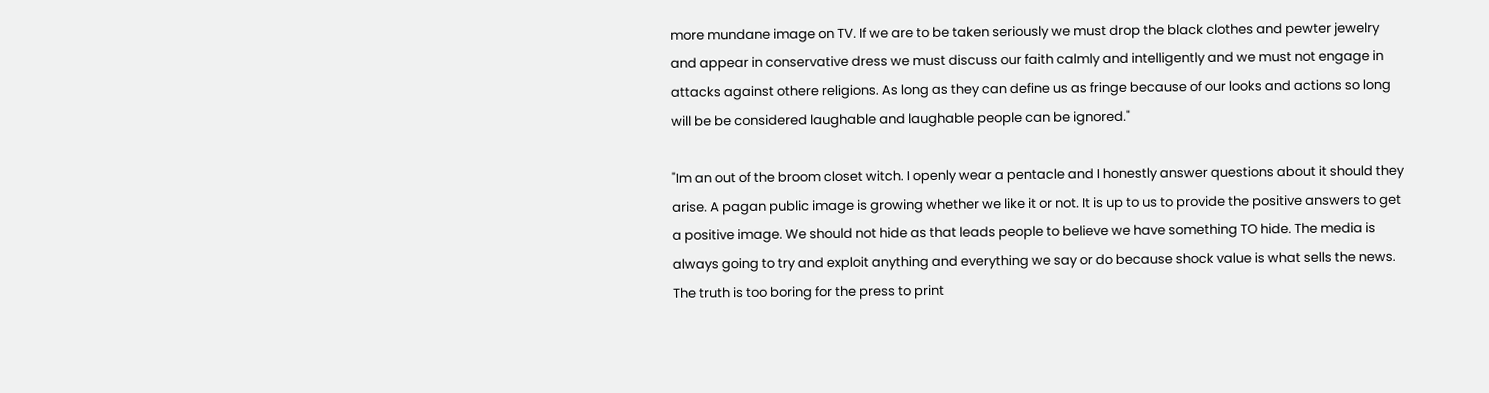more mundane image on TV. If we are to be taken seriously we must drop the black clothes and pewter jewelry and appear in conservative dress we must discuss our faith calmly and intelligently and we must not engage in attacks against othere religions. As long as they can define us as fringe because of our looks and actions so long will be be considered laughable and laughable people can be ignored."

"Im an out of the broom closet witch. I openly wear a pentacle and I honestly answer questions about it should they arise. A pagan public image is growing whether we like it or not. It is up to us to provide the positive answers to get a positive image. We should not hide as that leads people to believe we have something TO hide. The media is always going to try and exploit anything and everything we say or do because shock value is what sells the news. The truth is too boring for the press to print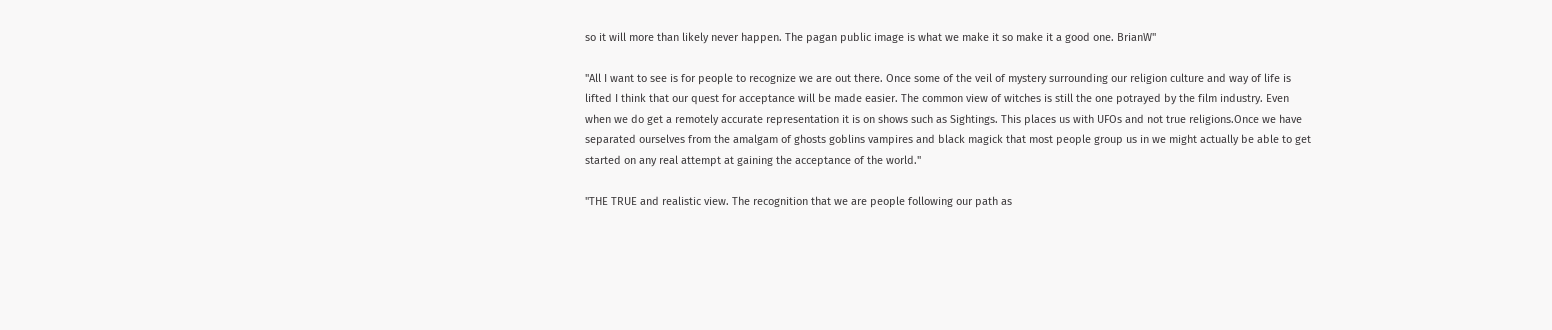so it will more than likely never happen. The pagan public image is what we make it so make it a good one. BrianW"

"All I want to see is for people to recognize we are out there. Once some of the veil of mystery surrounding our religion culture and way of life is lifted I think that our quest for acceptance will be made easier. The common view of witches is still the one potrayed by the film industry. Even when we do get a remotely accurate representation it is on shows such as Sightings. This places us with UFOs and not true religions.Once we have separated ourselves from the amalgam of ghosts goblins vampires and black magick that most people group us in we might actually be able to get started on any real attempt at gaining the acceptance of the world."

"THE TRUE and realistic view. The recognition that we are people following our path as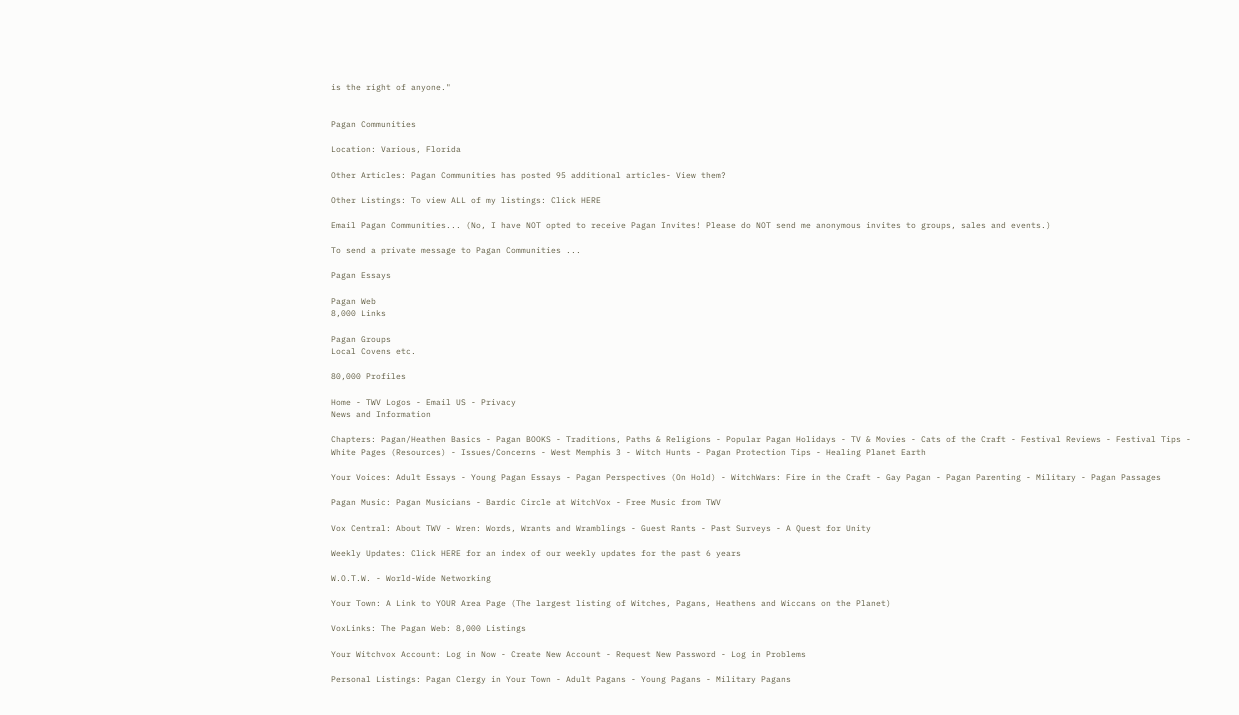is the right of anyone."


Pagan Communities

Location: Various, Florida

Other Articles: Pagan Communities has posted 95 additional articles- View them?

Other Listings: To view ALL of my listings: Click HERE

Email Pagan Communities... (No, I have NOT opted to receive Pagan Invites! Please do NOT send me anonymous invites to groups, sales and events.)

To send a private message to Pagan Communities ...

Pagan Essays

Pagan Web
8,000 Links

Pagan Groups
Local Covens etc.

80,000 Profiles

Home - TWV Logos - Email US - Privacy
News and Information

Chapters: Pagan/Heathen Basics - Pagan BOOKS - Traditions, Paths & Religions - Popular Pagan Holidays - TV & Movies - Cats of the Craft - Festival Reviews - Festival Tips - White Pages (Resources) - Issues/Concerns - West Memphis 3 - Witch Hunts - Pagan Protection Tips - Healing Planet Earth

Your Voices: Adult Essays - Young Pagan Essays - Pagan Perspectives (On Hold) - WitchWars: Fire in the Craft - Gay Pagan - Pagan Parenting - Military - Pagan Passages

Pagan Music: Pagan Musicians - Bardic Circle at WitchVox - Free Music from TWV

Vox Central: About TWV - Wren: Words, Wrants and Wramblings - Guest Rants - Past Surveys - A Quest for Unity

Weekly Updates: Click HERE for an index of our weekly updates for the past 6 years

W.O.T.W. - World-Wide Networking

Your Town: A Link to YOUR Area Page (The largest listing of Witches, Pagans, Heathens and Wiccans on the Planet)

VoxLinks: The Pagan Web: 8,000 Listings

Your Witchvox Account: Log in Now - Create New Account - Request New Password - Log in Problems

Personal Listings: Pagan Clergy in Your Town - Adult Pagans - Young Pagans - Military Pagans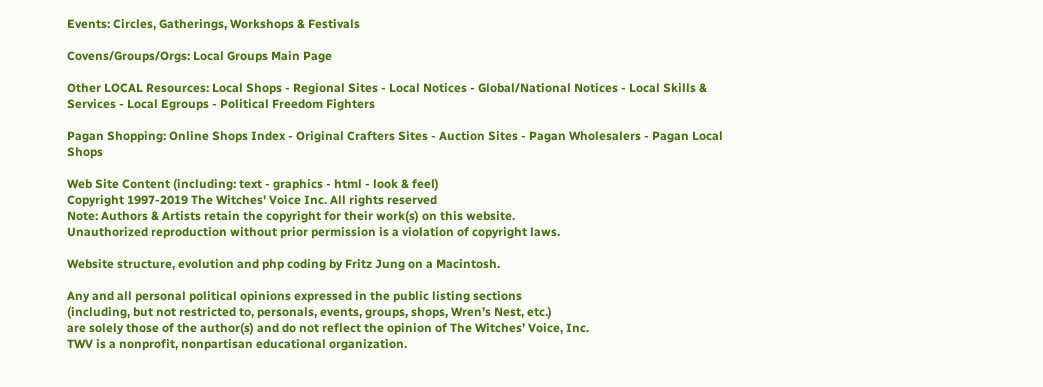Events: Circles, Gatherings, Workshops & Festivals

Covens/Groups/Orgs: Local Groups Main Page

Other LOCAL Resources: Local Shops - Regional Sites - Local Notices - Global/National Notices - Local Skills & Services - Local Egroups - Political Freedom Fighters

Pagan Shopping: Online Shops Index - Original Crafters Sites - Auction Sites - Pagan Wholesalers - Pagan Local Shops

Web Site Content (including: text - graphics - html - look & feel)
Copyright 1997-2019 The Witches' Voice Inc. All rights reserved
Note: Authors & Artists retain the copyright for their work(s) on this website.
Unauthorized reproduction without prior permission is a violation of copyright laws.

Website structure, evolution and php coding by Fritz Jung on a Macintosh.

Any and all personal political opinions expressed in the public listing sections
(including, but not restricted to, personals, events, groups, shops, Wren’s Nest, etc.)
are solely those of the author(s) and do not reflect the opinion of The Witches’ Voice, Inc.
TWV is a nonprofit, nonpartisan educational organization.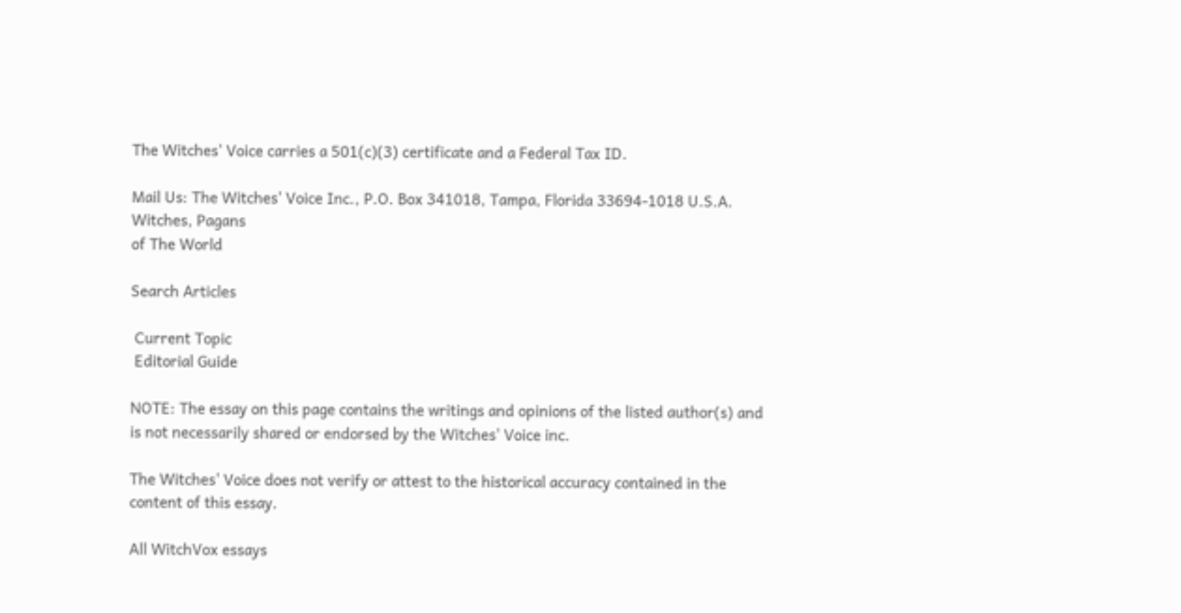The Witches' Voice carries a 501(c)(3) certificate and a Federal Tax ID.

Mail Us: The Witches' Voice Inc., P.O. Box 341018, Tampa, Florida 33694-1018 U.S.A.
Witches, Pagans
of The World

Search Articles

 Current Topic
 Editorial Guide

NOTE: The essay on this page contains the writings and opinions of the listed author(s) and is not necessarily shared or endorsed by the Witches' Voice inc.

The Witches' Voice does not verify or attest to the historical accuracy contained in the content of this essay.

All WitchVox essays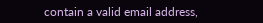contain a valid email address,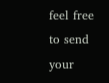feel free to send your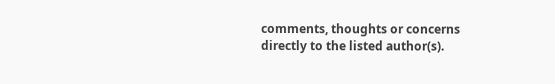comments, thoughts or concerns directly to the listed author(s).